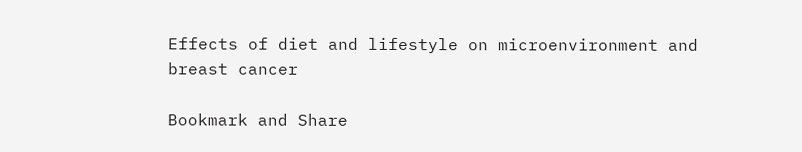Effects of diet and lifestyle on microenvironment and breast cancer

Bookmark and Share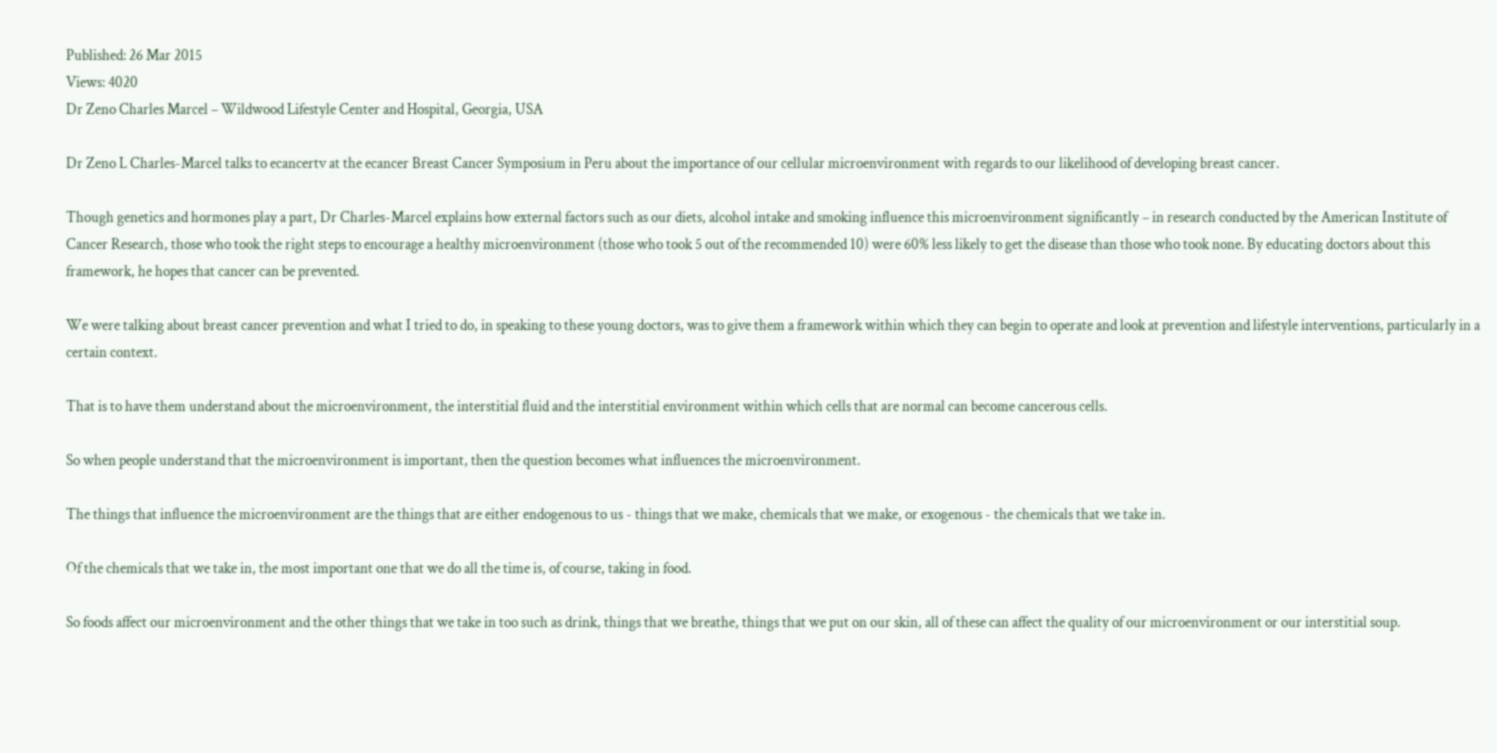Published: 26 Mar 2015
Views: 4020
Dr Zeno Charles Marcel – Wildwood Lifestyle Center and Hospital, Georgia, USA

Dr Zeno L Charles-Marcel talks to ecancertv at the ecancer Breast Cancer Symposium in Peru about the importance of our cellular microenvironment with regards to our likelihood of developing breast cancer.

Though genetics and hormones play a part, Dr Charles-Marcel explains how external factors such as our diets, alcohol intake and smoking influence this microenvironment significantly – in research conducted by the American Institute of Cancer Research, those who took the right steps to encourage a healthy microenvironment (those who took 5 out of the recommended 10) were 60% less likely to get the disease than those who took none. By educating doctors about this framework, he hopes that cancer can be prevented.

We were talking about breast cancer prevention and what I tried to do, in speaking to these young doctors, was to give them a framework within which they can begin to operate and look at prevention and lifestyle interventions, particularly in a certain context.

That is to have them understand about the microenvironment, the interstitial fluid and the interstitial environment within which cells that are normal can become cancerous cells.

So when people understand that the microenvironment is important, then the question becomes what influences the microenvironment.

The things that influence the microenvironment are the things that are either endogenous to us - things that we make, chemicals that we make, or exogenous - the chemicals that we take in.

Of the chemicals that we take in, the most important one that we do all the time is, of course, taking in food.

So foods affect our microenvironment and the other things that we take in too such as drink, things that we breathe, things that we put on our skin, all of these can affect the quality of our microenvironment or our interstitial soup.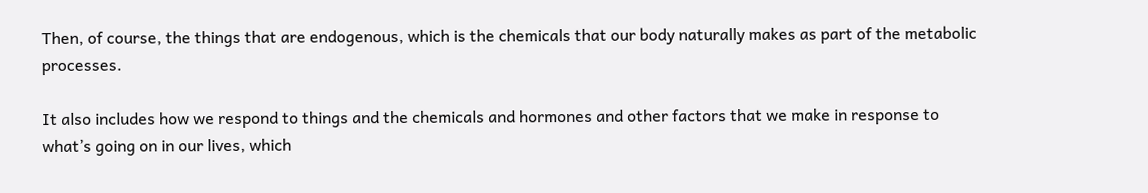Then, of course, the things that are endogenous, which is the chemicals that our body naturally makes as part of the metabolic processes.

It also includes how we respond to things and the chemicals and hormones and other factors that we make in response to what’s going on in our lives, which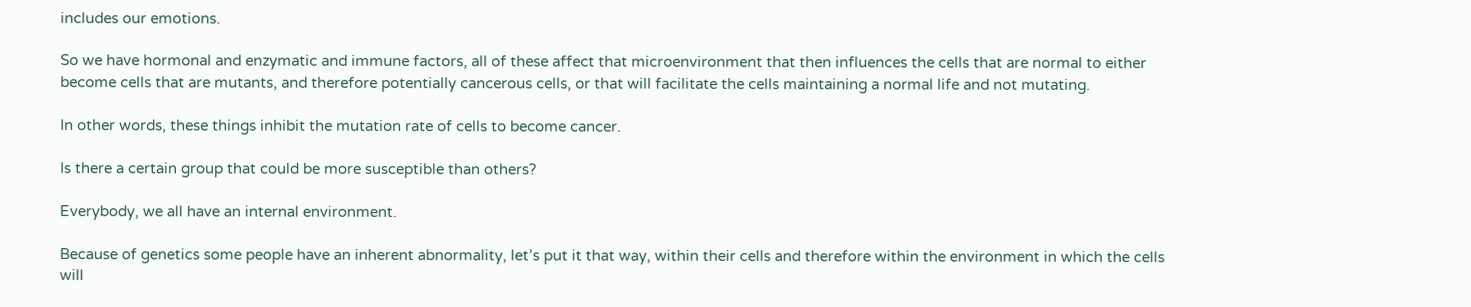includes our emotions.

So we have hormonal and enzymatic and immune factors, all of these affect that microenvironment that then influences the cells that are normal to either become cells that are mutants, and therefore potentially cancerous cells, or that will facilitate the cells maintaining a normal life and not mutating.

In other words, these things inhibit the mutation rate of cells to become cancer.

Is there a certain group that could be more susceptible than others?

Everybody, we all have an internal environment.

Because of genetics some people have an inherent abnormality, let’s put it that way, within their cells and therefore within the environment in which the cells will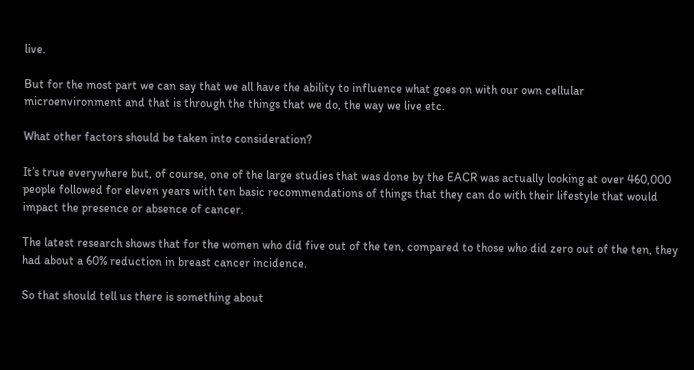live.

But for the most part we can say that we all have the ability to influence what goes on with our own cellular microenvironment and that is through the things that we do, the way we live etc.

What other factors should be taken into consideration?

It’s true everywhere but, of course, one of the large studies that was done by the EACR was actually looking at over 460,000 people followed for eleven years with ten basic recommendations of things that they can do with their lifestyle that would impact the presence or absence of cancer.

The latest research shows that for the women who did five out of the ten, compared to those who did zero out of the ten, they had about a 60% reduction in breast cancer incidence.

So that should tell us there is something about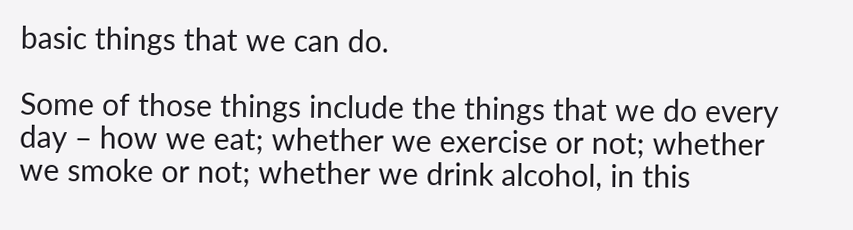basic things that we can do.

Some of those things include the things that we do every day – how we eat; whether we exercise or not; whether we smoke or not; whether we drink alcohol, in this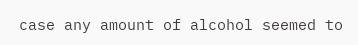case any amount of alcohol seemed to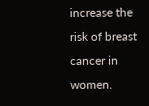increase the risk of breast cancer in women.